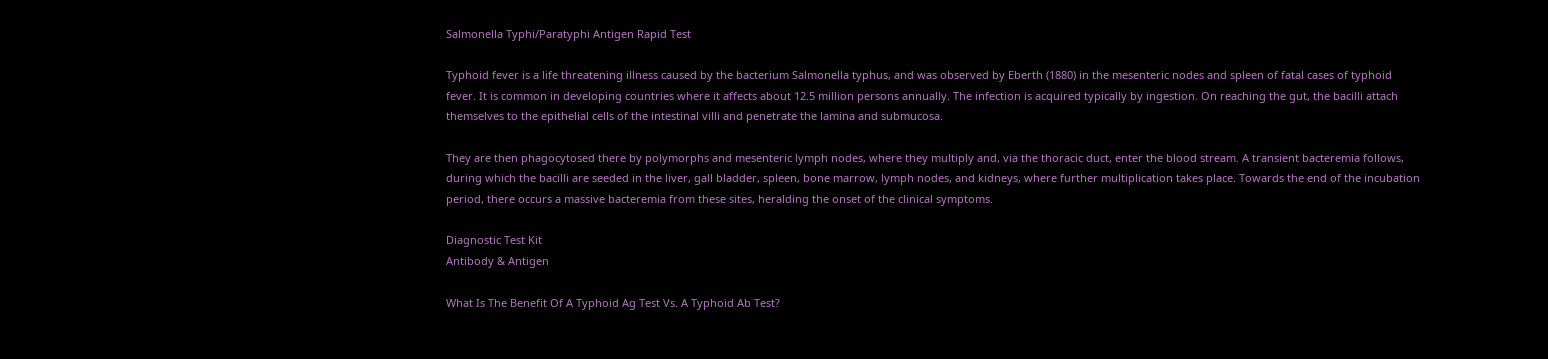Salmonella Typhi/Paratyphi Antigen Rapid Test

Typhoid fever is a life threatening illness caused by the bacterium Salmonella typhus, and was observed by Eberth (1880) in the mesenteric nodes and spleen of fatal cases of typhoid fever. It is common in developing countries where it affects about 12.5 million persons annually. The infection is acquired typically by ingestion. On reaching the gut, the bacilli attach themselves to the epithelial cells of the intestinal villi and penetrate the lamina and submucosa.

They are then phagocytosed there by polymorphs and mesenteric lymph nodes, where they multiply and, via the thoracic duct, enter the blood stream. A transient bacteremia follows, during which the bacilli are seeded in the liver, gall bladder, spleen, bone marrow, lymph nodes, and kidneys, where further multiplication takes place. Towards the end of the incubation period, there occurs a massive bacteremia from these sites, heralding the onset of the clinical symptoms.

Diagnostic Test Kit
Antibody & Antigen

What Is The Benefit Of A Typhoid Ag Test Vs. A Typhoid Ab Test?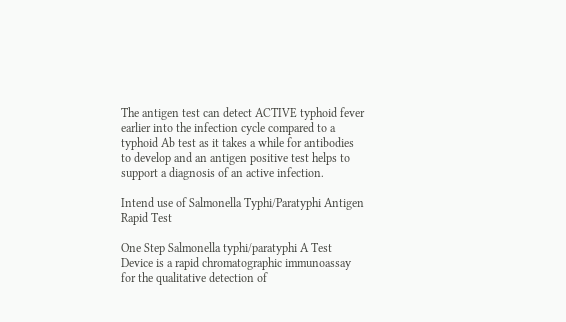The antigen test can detect ACTIVE typhoid fever earlier into the infection cycle compared to a typhoid Ab test as it takes a while for antibodies to develop and an antigen positive test helps to support a diagnosis of an active infection.

Intend use of Salmonella Typhi/Paratyphi Antigen Rapid Test

One Step Salmonella typhi/paratyphi A Test Device is a rapid chromatographic immunoassay for the qualitative detection of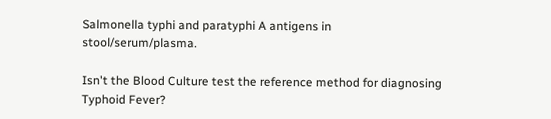Salmonella typhi and paratyphi A antigens in stool/serum/plasma.

Isn't the Blood Culture test the reference method for diagnosing Typhoid Fever?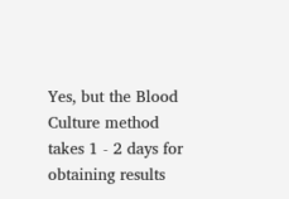Yes, but the Blood Culture method takes 1 - 2 days for obtaining results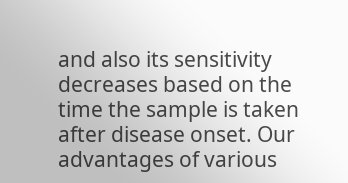and also its sensitivity decreases based on the time the sample is taken after disease onset. Our advantages of various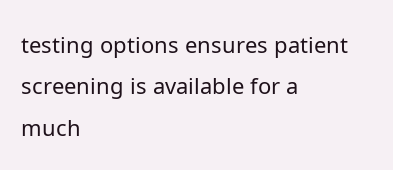testing options ensures patient screening is available for a much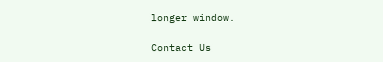longer window.

Contact Us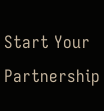Start Your Partnership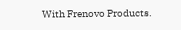With Frenovo Products.